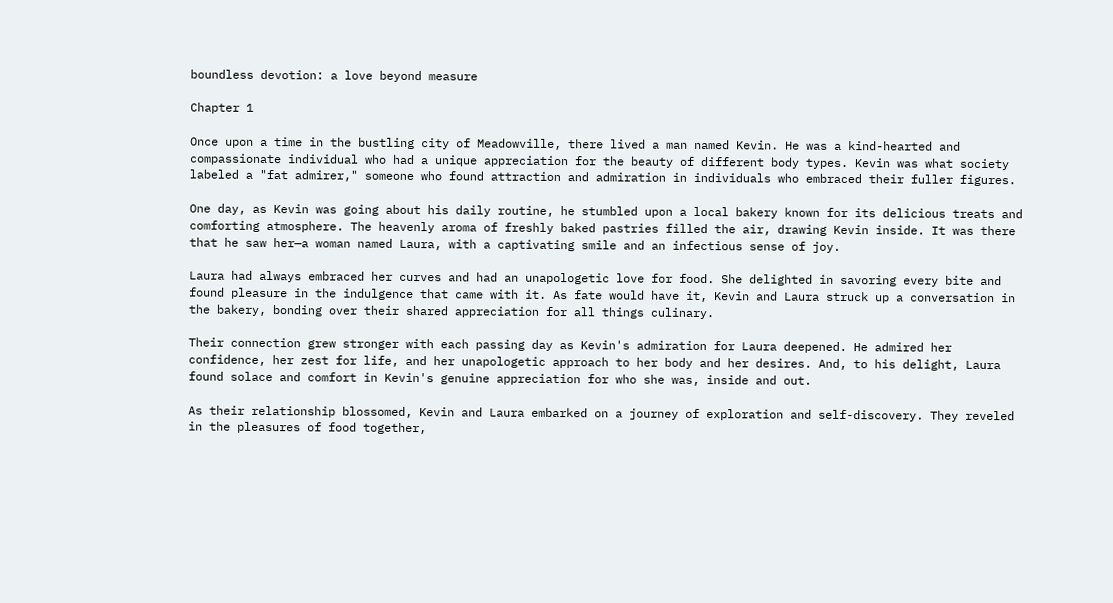boundless devotion: a love beyond measure

Chapter 1

Once upon a time in the bustling city of Meadowville, there lived a man named Kevin. He was a kind-hearted and compassionate individual who had a unique appreciation for the beauty of different body types. Kevin was what society labeled a "fat admirer," someone who found attraction and admiration in individuals who embraced their fuller figures.

One day, as Kevin was going about his daily routine, he stumbled upon a local bakery known for its delicious treats and comforting atmosphere. The heavenly aroma of freshly baked pastries filled the air, drawing Kevin inside. It was there that he saw her—a woman named Laura, with a captivating smile and an infectious sense of joy.

Laura had always embraced her curves and had an unapologetic love for food. She delighted in savoring every bite and found pleasure in the indulgence that came with it. As fate would have it, Kevin and Laura struck up a conversation in the bakery, bonding over their shared appreciation for all things culinary.

Their connection grew stronger with each passing day as Kevin's admiration for Laura deepened. He admired her confidence, her zest for life, and her unapologetic approach to her body and her desires. And, to his delight, Laura found solace and comfort in Kevin's genuine appreciation for who she was, inside and out.

As their relationship blossomed, Kevin and Laura embarked on a journey of exploration and self-discovery. They reveled in the pleasures of food together,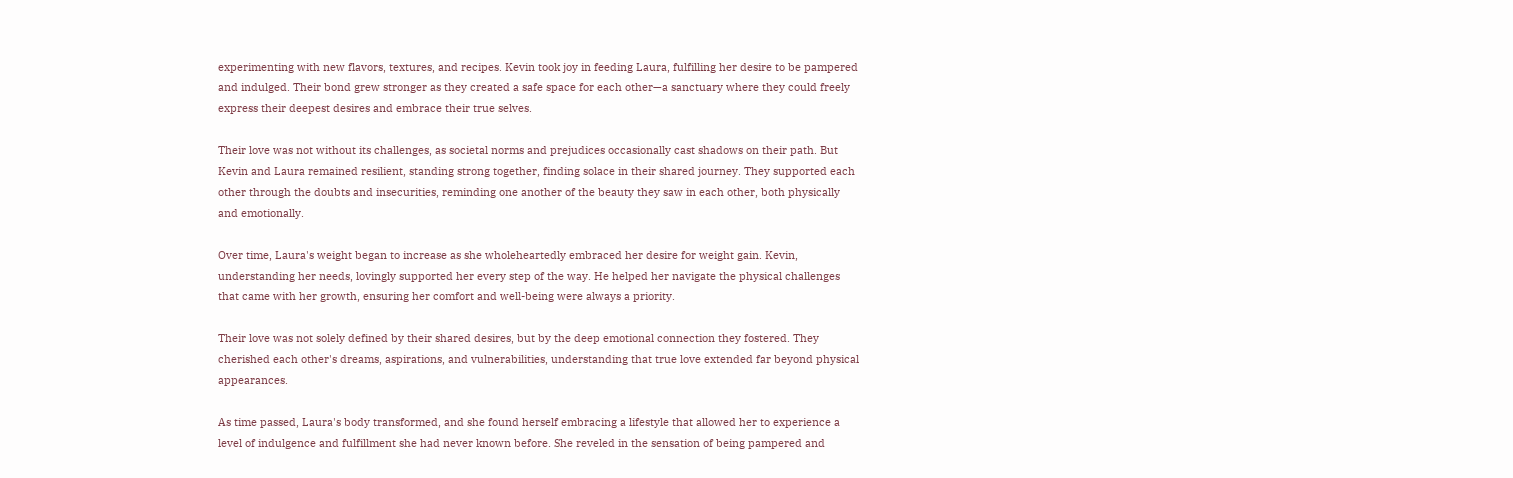experimenting with new flavors, textures, and recipes. Kevin took joy in feeding Laura, fulfilling her desire to be pampered and indulged. Their bond grew stronger as they created a safe space for each other—a sanctuary where they could freely express their deepest desires and embrace their true selves.

Their love was not without its challenges, as societal norms and prejudices occasionally cast shadows on their path. But Kevin and Laura remained resilient, standing strong together, finding solace in their shared journey. They supported each other through the doubts and insecurities, reminding one another of the beauty they saw in each other, both physically and emotionally.

Over time, Laura's weight began to increase as she wholeheartedly embraced her desire for weight gain. Kevin, understanding her needs, lovingly supported her every step of the way. He helped her navigate the physical challenges that came with her growth, ensuring her comfort and well-being were always a priority.

Their love was not solely defined by their shared desires, but by the deep emotional connection they fostered. They cherished each other's dreams, aspirations, and vulnerabilities, understanding that true love extended far beyond physical appearances.

As time passed, Laura's body transformed, and she found herself embracing a lifestyle that allowed her to experience a level of indulgence and fulfillment she had never known before. She reveled in the sensation of being pampered and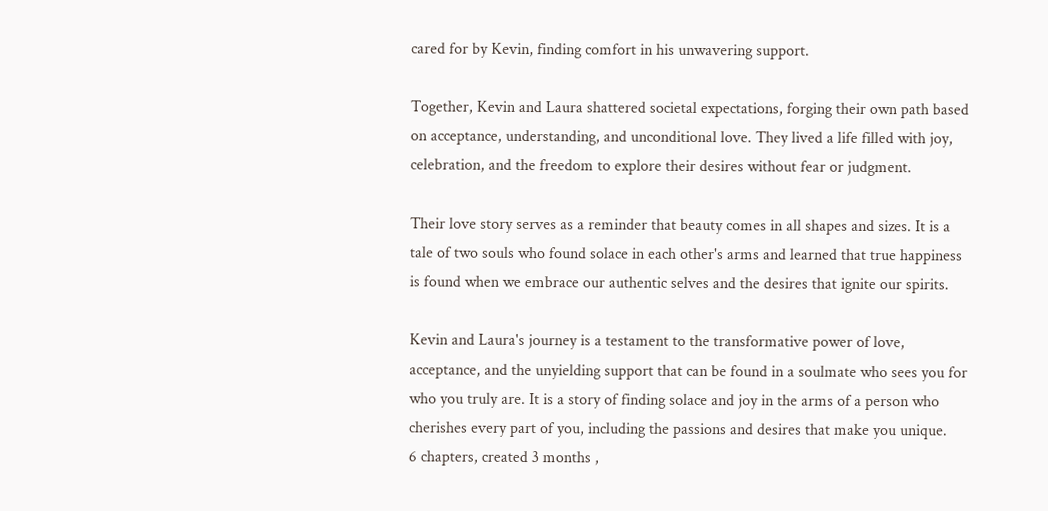cared for by Kevin, finding comfort in his unwavering support.

Together, Kevin and Laura shattered societal expectations, forging their own path based on acceptance, understanding, and unconditional love. They lived a life filled with joy, celebration, and the freedom to explore their desires without fear or judgment.

Their love story serves as a reminder that beauty comes in all shapes and sizes. It is a tale of two souls who found solace in each other's arms and learned that true happiness is found when we embrace our authentic selves and the desires that ignite our spirits.

Kevin and Laura's journey is a testament to the transformative power of love, acceptance, and the unyielding support that can be found in a soulmate who sees you for who you truly are. It is a story of finding solace and joy in the arms of a person who cherishes every part of you, including the passions and desires that make you unique.
6 chapters, created 3 months ,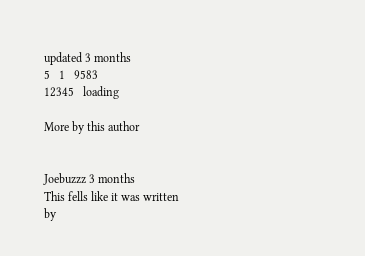updated 3 months
5   1   9583
12345   loading

More by this author


Joebuzzz 3 months
This fells like it was written by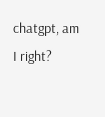chatgpt, am I right?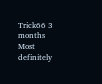Trick66 3 months
Most definitely